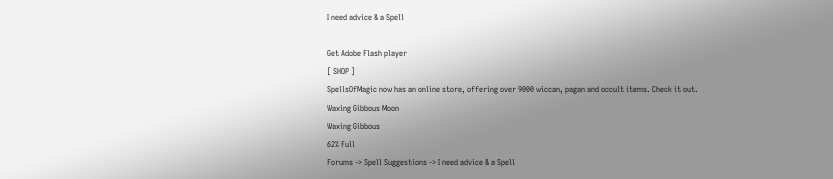I need advice & a Spell

Get Adobe Flash player
[ SHOP ]
SpellsOfMagic now has an online store, offering over 9000 wiccan, pagan and occult items. Check it out.
Waxing Gibbous Moon
Waxing Gibbous
62% Full
Forums -> Spell Suggestions -> I need advice & a Spell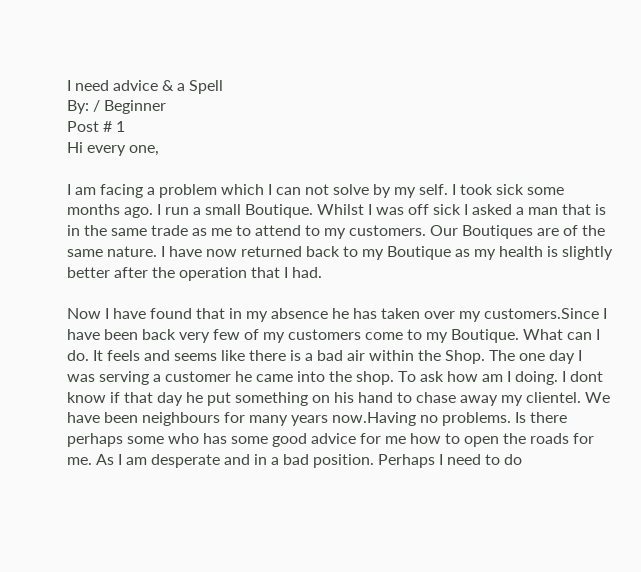I need advice & a Spell
By: / Beginner
Post # 1
Hi every one,

I am facing a problem which I can not solve by my self. I took sick some months ago. I run a small Boutique. Whilst I was off sick I asked a man that is in the same trade as me to attend to my customers. Our Boutiques are of the same nature. I have now returned back to my Boutique as my health is slightly better after the operation that I had.

Now I have found that in my absence he has taken over my customers.Since I have been back very few of my customers come to my Boutique. What can I do. It feels and seems like there is a bad air within the Shop. The one day I was serving a customer he came into the shop. To ask how am I doing. I dont know if that day he put something on his hand to chase away my clientel. We have been neighbours for many years now.Having no problems. Is there perhaps some who has some good advice for me how to open the roads for me. As I am desperate and in a bad position. Perhaps I need to do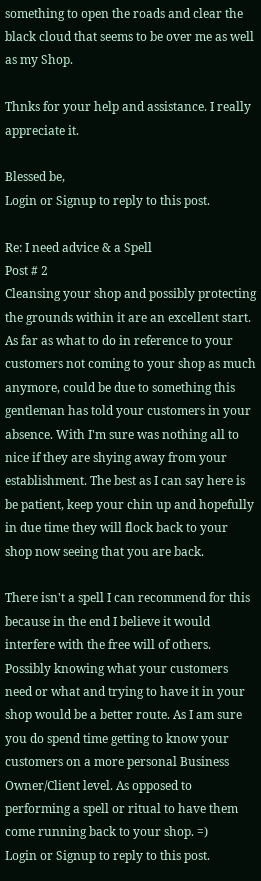something to open the roads and clear the black cloud that seems to be over me as well as my Shop.

Thnks for your help and assistance. I really appreciate it.

Blessed be,
Login or Signup to reply to this post.

Re: I need advice & a Spell
Post # 2
Cleansing your shop and possibly protecting the grounds within it are an excellent start. As far as what to do in reference to your customers not coming to your shop as much anymore, could be due to something this gentleman has told your customers in your absence. With I'm sure was nothing all to nice if they are shying away from your establishment. The best as I can say here is be patient, keep your chin up and hopefully in due time they will flock back to your shop now seeing that you are back.

There isn't a spell I can recommend for this because in the end I believe it would interfere with the free will of others. Possibly knowing what your customers need or what and trying to have it in your shop would be a better route. As I am sure you do spend time getting to know your customers on a more personal Business Owner/Client level. As opposed to performing a spell or ritual to have them come running back to your shop. =)
Login or Signup to reply to this post.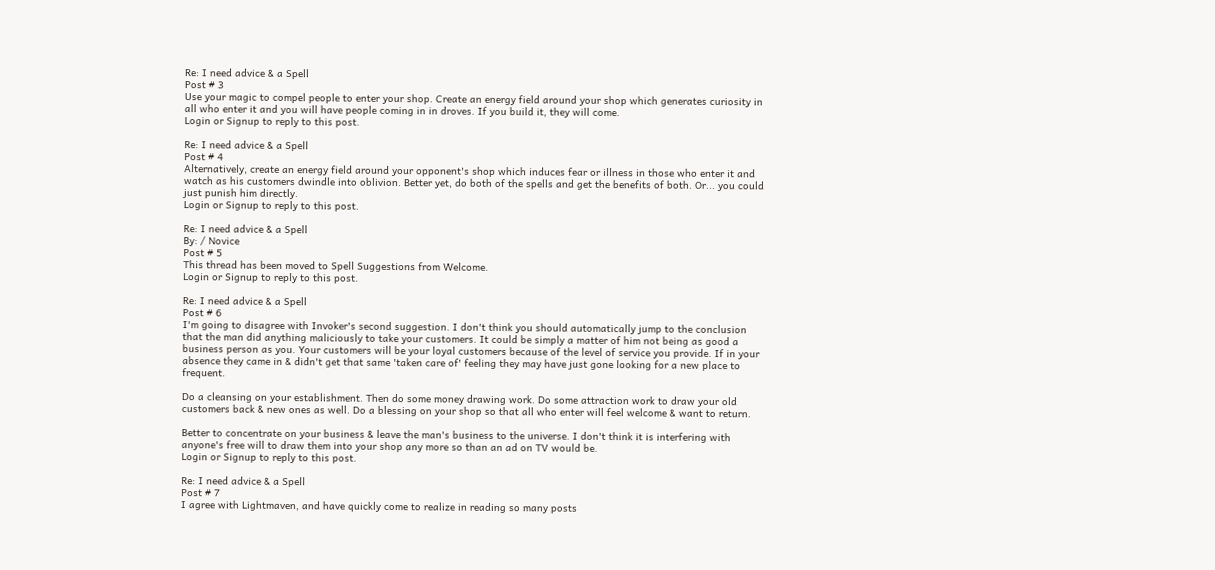Re: I need advice & a Spell
Post # 3
Use your magic to compel people to enter your shop. Create an energy field around your shop which generates curiosity in all who enter it and you will have people coming in in droves. If you build it, they will come.
Login or Signup to reply to this post.

Re: I need advice & a Spell
Post # 4
Alternatively, create an energy field around your opponent's shop which induces fear or illness in those who enter it and watch as his customers dwindle into oblivion. Better yet, do both of the spells and get the benefits of both. Or... you could just punish him directly.
Login or Signup to reply to this post.

Re: I need advice & a Spell
By: / Novice
Post # 5
This thread has been moved to Spell Suggestions from Welcome.
Login or Signup to reply to this post.

Re: I need advice & a Spell
Post # 6
I'm going to disagree with Invoker's second suggestion. I don't think you should automatically jump to the conclusion that the man did anything maliciously to take your customers. It could be simply a matter of him not being as good a business person as you. Your customers will be your loyal customers because of the level of service you provide. If in your absence they came in & didn't get that same 'taken care of' feeling they may have just gone looking for a new place to frequent.

Do a cleansing on your establishment. Then do some money drawing work. Do some attraction work to draw your old customers back & new ones as well. Do a blessing on your shop so that all who enter will feel welcome & want to return.

Better to concentrate on your business & leave the man's business to the universe. I don't think it is interfering with anyone's free will to draw them into your shop any more so than an ad on TV would be.
Login or Signup to reply to this post.

Re: I need advice & a Spell
Post # 7
I agree with Lightmaven, and have quickly come to realize in reading so many posts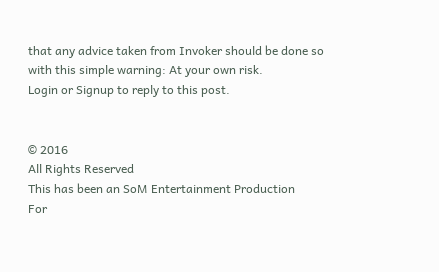that any advice taken from Invoker should be done so with this simple warning: At your own risk.
Login or Signup to reply to this post.


© 2016
All Rights Reserved
This has been an SoM Entertainment Production
For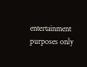entertainment purposes only